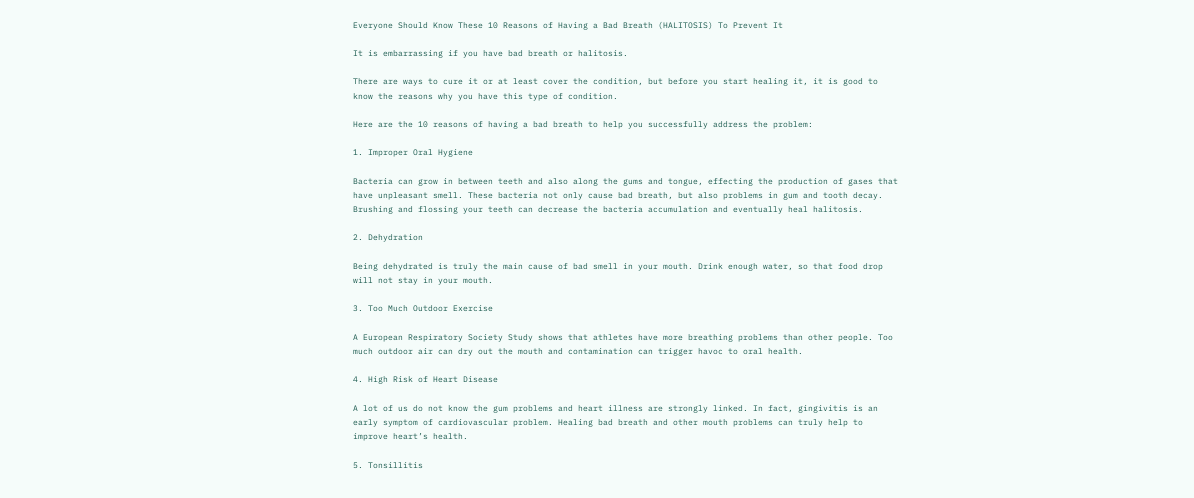Everyone Should Know These 10 Reasons of Having a Bad Breath (HALITOSIS) To Prevent It

It is embarrassing if you have bad breath or halitosis.

There are ways to cure it or at least cover the condition, but before you start healing it, it is good to know the reasons why you have this type of condition.

Here are the 10 reasons of having a bad breath to help you successfully address the problem:

1. Improper Oral Hygiene

Bacteria can grow in between teeth and also along the gums and tongue, effecting the production of gases that have unpleasant smell. These bacteria not only cause bad breath, but also problems in gum and tooth decay. Brushing and flossing your teeth can decrease the bacteria accumulation and eventually heal halitosis.

2. Dehydration

Being dehydrated is truly the main cause of bad smell in your mouth. Drink enough water, so that food drop will not stay in your mouth.

3. Too Much Outdoor Exercise

A European Respiratory Society Study shows that athletes have more breathing problems than other people. Too much outdoor air can dry out the mouth and contamination can trigger havoc to oral health.

4. High Risk of Heart Disease

A lot of us do not know the gum problems and heart illness are strongly linked. In fact, gingivitis is an early symptom of cardiovascular problem. Healing bad breath and other mouth problems can truly help to improve heart’s health.

5. Tonsillitis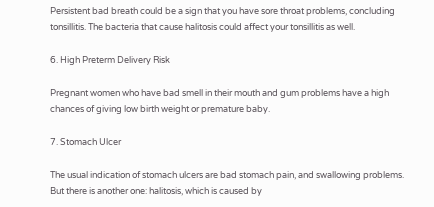Persistent bad breath could be a sign that you have sore throat problems, concluding tonsillitis. The bacteria that cause halitosis could affect your tonsillitis as well.

6. High Preterm Delivery Risk

Pregnant women who have bad smell in their mouth and gum problems have a high chances of giving low birth weight or premature baby.

7. Stomach Ulcer

The usual indication of stomach ulcers are bad stomach pain, and swallowing problems. But there is another one: halitosis, which is caused by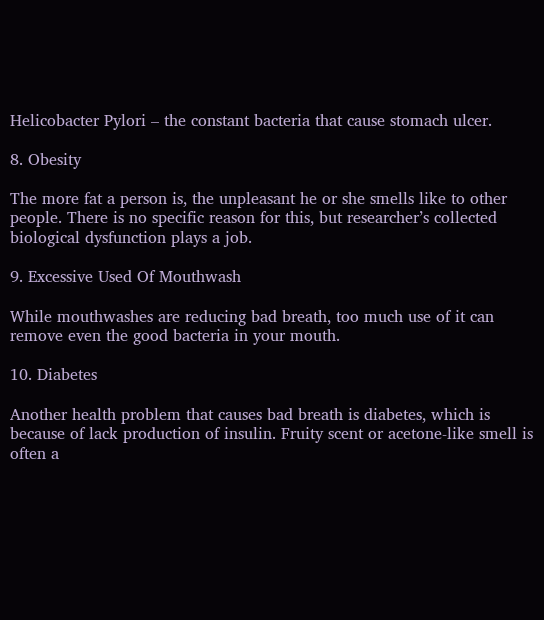Helicobacter Pylori – the constant bacteria that cause stomach ulcer.

8. Obesity

The more fat a person is, the unpleasant he or she smells like to other people. There is no specific reason for this, but researcher’s collected biological dysfunction plays a job.

9. Excessive Used Of Mouthwash

While mouthwashes are reducing bad breath, too much use of it can remove even the good bacteria in your mouth.

10. Diabetes

Another health problem that causes bad breath is diabetes, which is because of lack production of insulin. Fruity scent or acetone-like smell is often a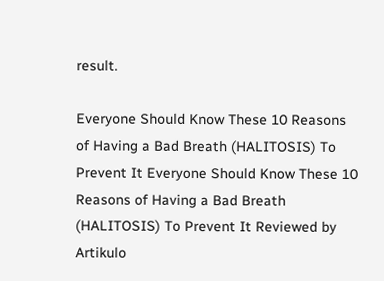result.

Everyone Should Know These 10 Reasons of Having a Bad Breath (HALITOSIS) To Prevent It Everyone Should Know These 10 Reasons of Having a Bad Breath (HALITOSIS) To Prevent It Reviewed by Artikulo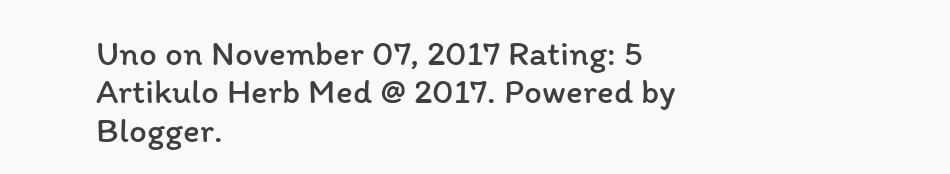Uno on November 07, 2017 Rating: 5
Artikulo Herb Med @ 2017. Powered by Blogger.